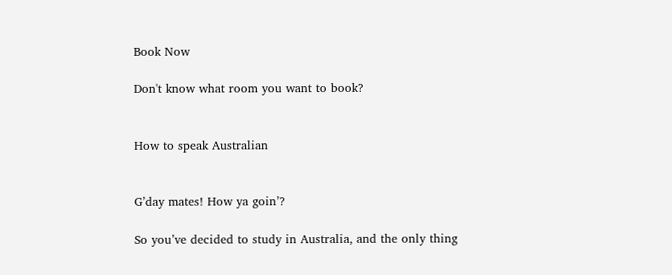Book Now

Don't know what room you want to book?


How to speak Australian


G’day mates! How ya goin’?

So you’ve decided to study in Australia, and the only thing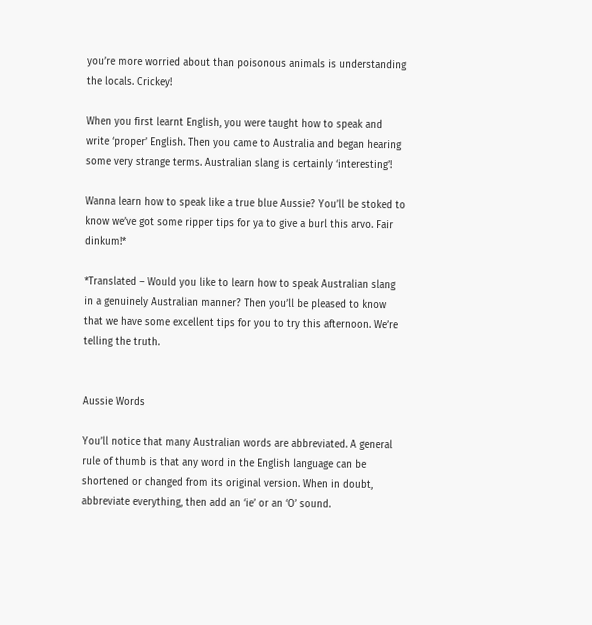you’re more worried about than poisonous animals is understanding the locals. Crickey!

When you first learnt English, you were taught how to speak and write ‘proper’ English. Then you came to Australia and began hearing some very strange terms. Australian slang is certainly ‘interesting’!

Wanna learn how to speak like a true blue Aussie? You’ll be stoked to know we’ve got some ripper tips for ya to give a burl this arvo. Fair dinkum!*

*Translated – Would you like to learn how to speak Australian slang in a genuinely Australian manner? Then you’ll be pleased to know that we have some excellent tips for you to try this afternoon. We’re telling the truth.


Aussie Words

You’ll notice that many Australian words are abbreviated. A general rule of thumb is that any word in the English language can be shortened or changed from its original version. When in doubt, abbreviate everything, then add an ‘ie’ or an ‘O’ sound.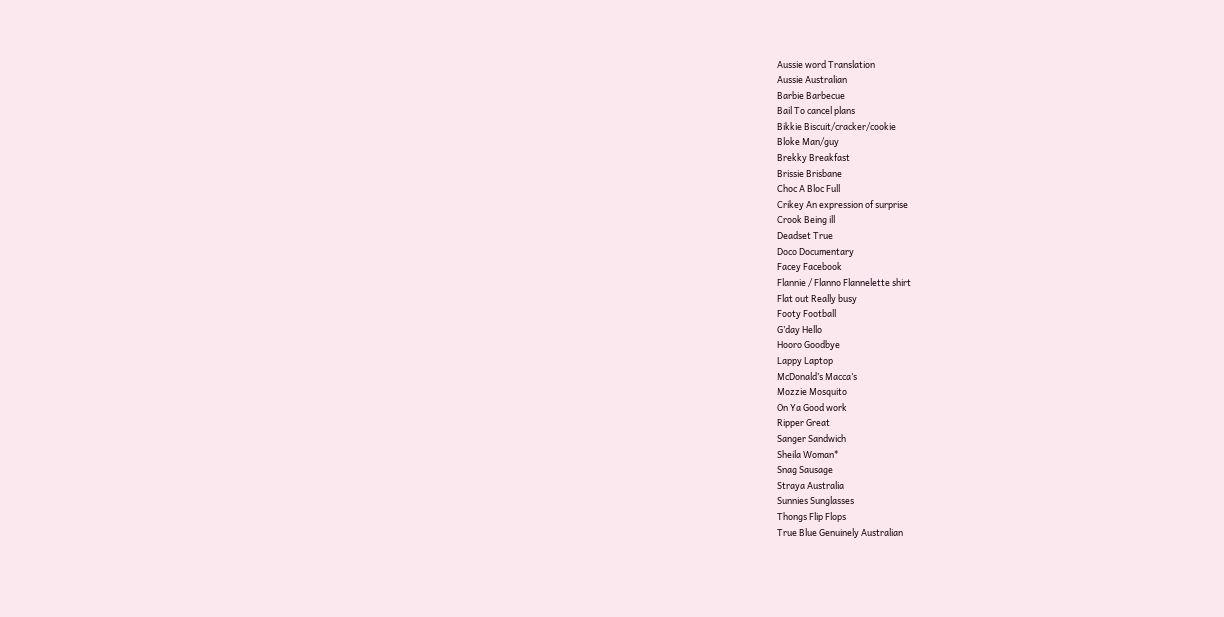Aussie word Translation
Aussie Australian
Barbie Barbecue
Bail To cancel plans
Bikkie Biscuit/cracker/cookie
Bloke Man/guy
Brekky Breakfast
Brissie Brisbane
Choc A Bloc Full
Crikey An expression of surprise
Crook Being ill
Deadset True
Doco Documentary
Facey Facebook
Flannie / Flanno Flannelette shirt
Flat out Really busy
Footy Football
G’day Hello
Hooro Goodbye
Lappy Laptop
McDonald’s Macca’s
Mozzie Mosquito
On Ya Good work
Ripper Great
Sanger Sandwich
Sheila Woman*
Snag Sausage
Straya Australia
Sunnies Sunglasses
Thongs Flip Flops
True Blue Genuinely Australian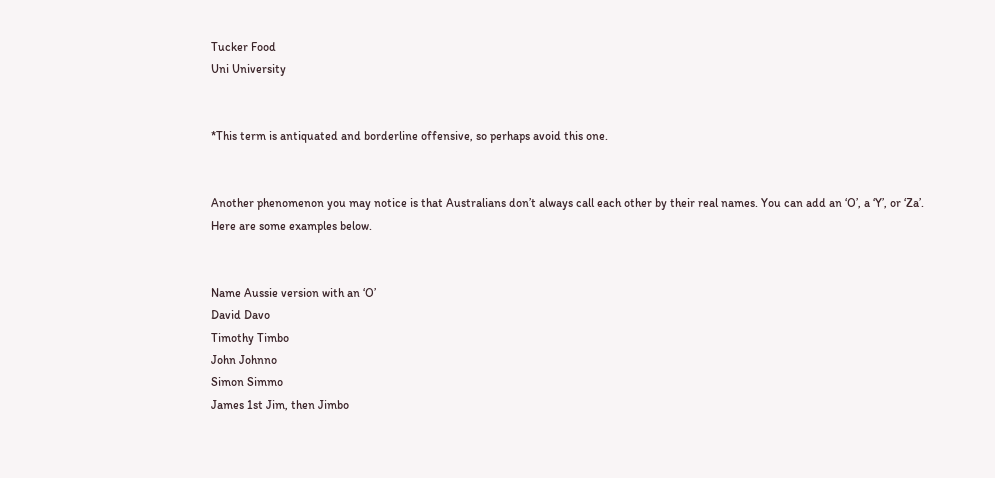Tucker Food
Uni University


*This term is antiquated and borderline offensive, so perhaps avoid this one.


Another phenomenon you may notice is that Australians don’t always call each other by their real names. You can add an ‘O’, a ‘Y’, or ‘Za’. Here are some examples below.


Name Aussie version with an ‘O’
David Davo
Timothy Timbo
John Johnno
Simon Simmo
James 1st Jim, then Jimbo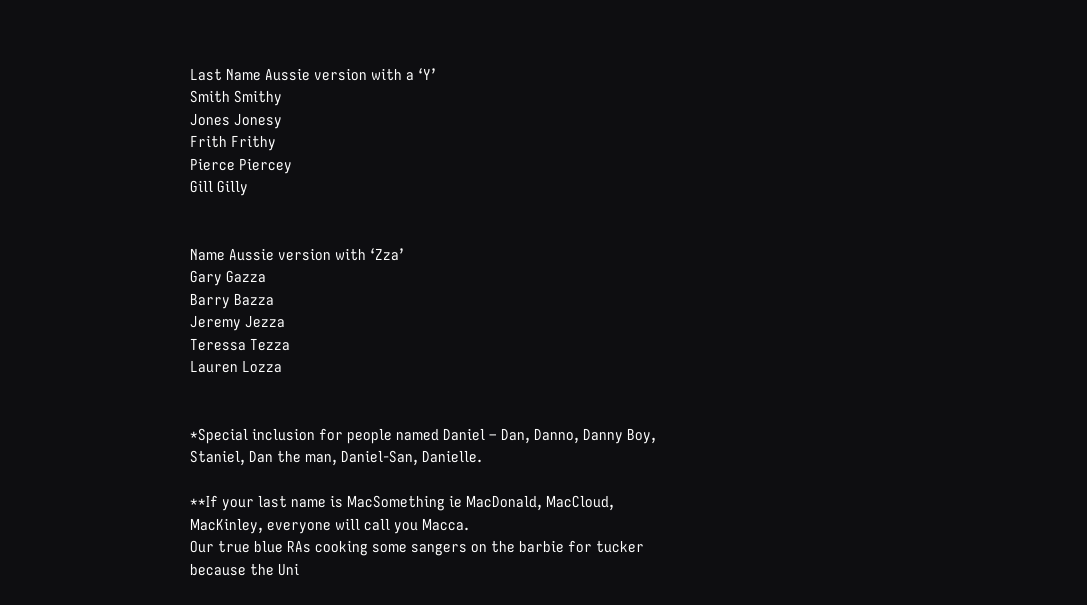Last Name Aussie version with a ‘Y’
Smith Smithy
Jones Jonesy
Frith Frithy
Pierce Piercey
Gill Gilly


Name Aussie version with ‘Zza’
Gary Gazza
Barry Bazza
Jeremy Jezza
Teressa Tezza
Lauren Lozza


*Special inclusion for people named Daniel – Dan, Danno, Danny Boy, Staniel, Dan the man, Daniel-San, Danielle.

**If your last name is MacSomething ie MacDonald, MacCloud, MacKinley, everyone will call you Macca.
Our true blue RAs cooking some sangers on the barbie for tucker because the Uni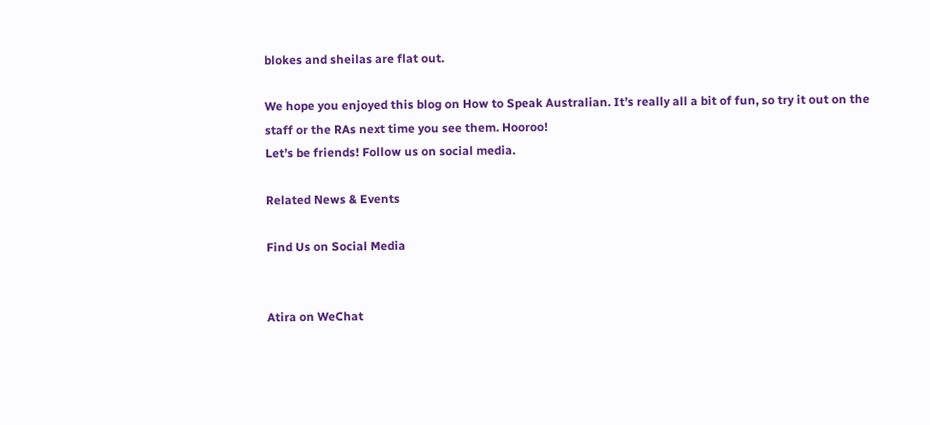blokes and sheilas are flat out.

We hope you enjoyed this blog on How to Speak Australian. It’s really all a bit of fun, so try it out on the staff or the RAs next time you see them. Hooroo!
Let’s be friends! Follow us on social media.

Related News & Events

Find Us on Social Media


Atira on WeChat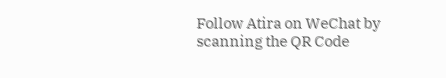Follow Atira on WeChat by scanning the QR Code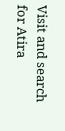Visit and search for Atira